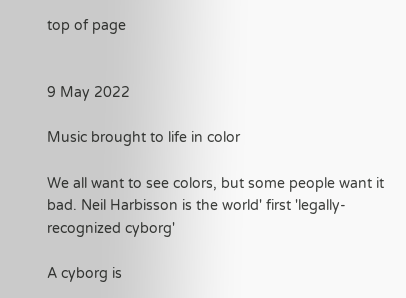top of page


9 May 2022

Music brought to life in color

We all want to see colors, but some people want it bad. Neil Harbisson is the world' first 'legally-recognized cyborg'

A cyborg is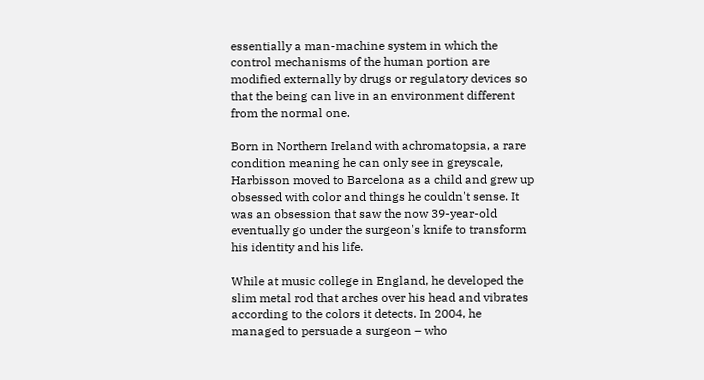essentially a man-machine system in which the control mechanisms of the human portion are modified externally by drugs or regulatory devices so that the being can live in an environment different from the normal one.

Born in Northern Ireland with achromatopsia, a rare condition meaning he can only see in greyscale, Harbisson moved to Barcelona as a child and grew up obsessed with color and things he couldn't sense. It was an obsession that saw the now 39-year-old eventually go under the surgeon's knife to transform his identity and his life.

While at music college in England, he developed the slim metal rod that arches over his head and vibrates according to the colors it detects. In 2004, he managed to persuade a surgeon – who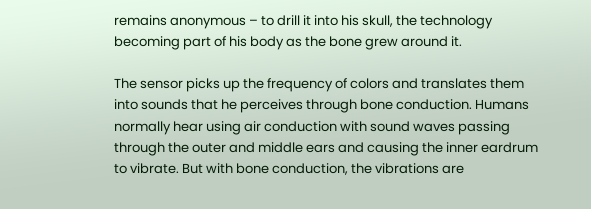remains anonymous – to drill it into his skull, the technology becoming part of his body as the bone grew around it.

The sensor picks up the frequency of colors and translates them into sounds that he perceives through bone conduction. Humans normally hear using air conduction with sound waves passing through the outer and middle ears and causing the inner eardrum to vibrate. But with bone conduction, the vibrations are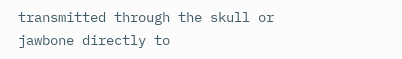transmitted through the skull or jawbone directly to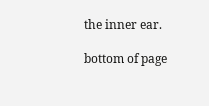the inner ear.

bottom of page